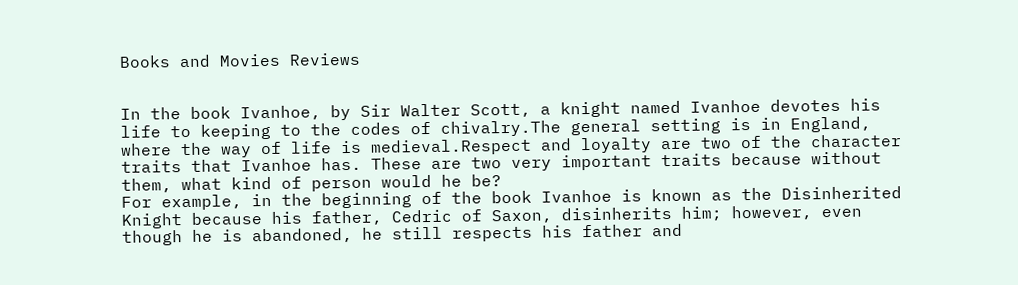Books and Movies Reviews


In the book Ivanhoe, by Sir Walter Scott, a knight named Ivanhoe devotes his life to keeping to the codes of chivalry.The general setting is in England, where the way of life is medieval.Respect and loyalty are two of the character traits that Ivanhoe has. These are two very important traits because without them, what kind of person would he be?
For example, in the beginning of the book Ivanhoe is known as the Disinherited Knight because his father, Cedric of Saxon, disinherits him; however, even though he is abandoned, he still respects his father and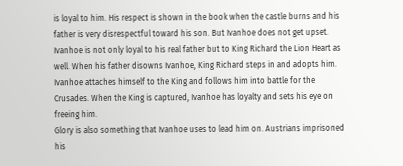is loyal to him. His respect is shown in the book when the castle burns and his father is very disrespectful toward his son. But Ivanhoe does not get upset.
Ivanhoe is not only loyal to his real father but to King Richard the Lion Heart as well. When his father disowns Ivanhoe, King Richard steps in and adopts him. Ivanhoe attaches himself to the King and follows him into battle for the Crusades. When the King is captured, Ivanhoe has loyalty and sets his eye on freeing him.
Glory is also something that Ivanhoe uses to lead him on. Austrians imprisoned his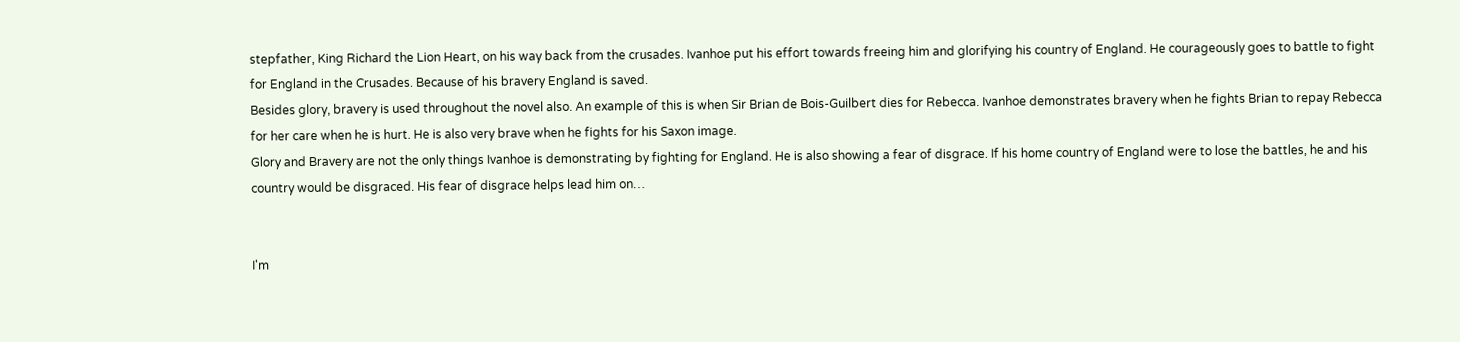stepfather, King Richard the Lion Heart, on his way back from the crusades. Ivanhoe put his effort towards freeing him and glorifying his country of England. He courageously goes to battle to fight for England in the Crusades. Because of his bravery England is saved.
Besides glory, bravery is used throughout the novel also. An example of this is when Sir Brian de Bois-Guilbert dies for Rebecca. Ivanhoe demonstrates bravery when he fights Brian to repay Rebecca for her care when he is hurt. He is also very brave when he fights for his Saxon image.
Glory and Bravery are not the only things Ivanhoe is demonstrating by fighting for England. He is also showing a fear of disgrace. If his home country of England were to lose the battles, he and his country would be disgraced. His fear of disgrace helps lead him on…


I'm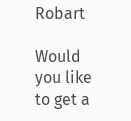Robart

Would you like to get a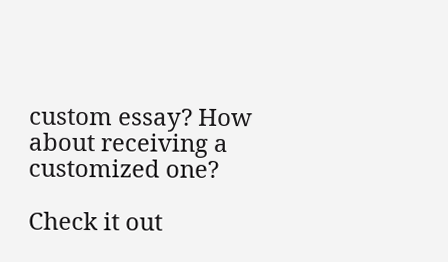custom essay? How about receiving a customized one?

Check it out